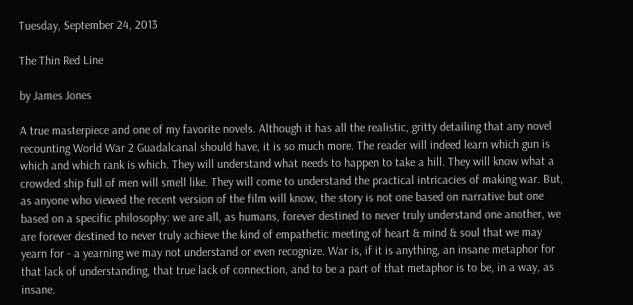Tuesday, September 24, 2013

The Thin Red Line

by James Jones

A true masterpiece and one of my favorite novels. Although it has all the realistic, gritty detailing that any novel recounting World War 2 Guadalcanal should have, it is so much more. The reader will indeed learn which gun is which and which rank is which. They will understand what needs to happen to take a hill. They will know what a crowded ship full of men will smell like. They will come to understand the practical intricacies of making war. But, as anyone who viewed the recent version of the film will know, the story is not one based on narrative but one based on a specific philosophy: we are all, as humans, forever destined to never truly understand one another, we are forever destined to never truly achieve the kind of empathetic meeting of heart & mind & soul that we may yearn for - a yearning we may not understand or even recognize. War is, if it is anything, an insane metaphor for that lack of understanding, that true lack of connection, and to be a part of that metaphor is to be, in a way, as insane.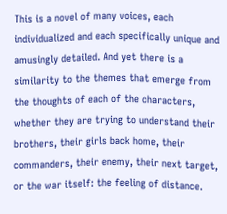This is a novel of many voices, each individualized and each specifically unique and amusingly detailed. And yet there is a similarity to the themes that emerge from the thoughts of each of the characters, whether they are trying to understand their brothers, their girls back home, their commanders, their enemy, their next target, or the war itself: the feeling of distance.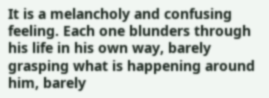It is a melancholy and confusing feeling. Each one blunders through his life in his own way, barely grasping what is happening around him, barely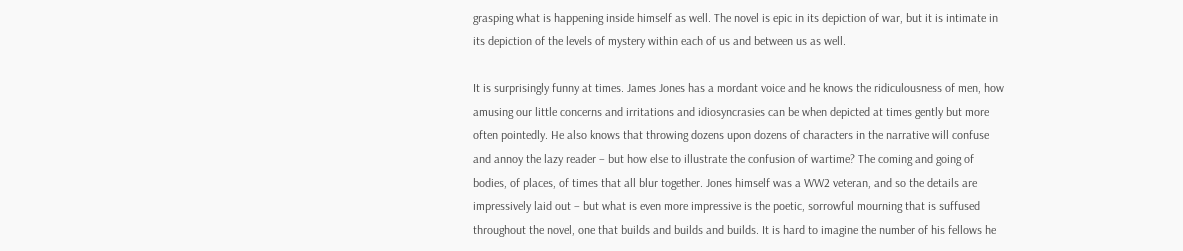grasping what is happening inside himself as well. The novel is epic in its depiction of war, but it is intimate in its depiction of the levels of mystery within each of us and between us as well.

It is surprisingly funny at times. James Jones has a mordant voice and he knows the ridiculousness of men, how amusing our little concerns and irritations and idiosyncrasies can be when depicted at times gently but more often pointedly. He also knows that throwing dozens upon dozens of characters in the narrative will confuse and annoy the lazy reader – but how else to illustrate the confusion of wartime? The coming and going of bodies, of places, of times that all blur together. Jones himself was a WW2 veteran, and so the details are impressively laid out – but what is even more impressive is the poetic, sorrowful mourning that is suffused throughout the novel, one that builds and builds and builds. It is hard to imagine the number of his fellows he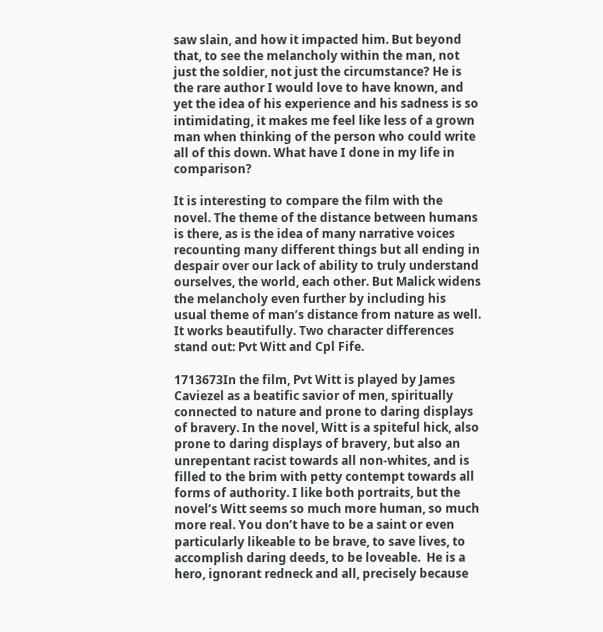saw slain, and how it impacted him. But beyond that, to see the melancholy within the man, not just the soldier, not just the circumstance? He is the rare author I would love to have known, and yet the idea of his experience and his sadness is so intimidating, it makes me feel like less of a grown man when thinking of the person who could write all of this down. What have I done in my life in comparison?

It is interesting to compare the film with the novel. The theme of the distance between humans is there, as is the idea of many narrative voices recounting many different things but all ending in despair over our lack of ability to truly understand ourselves, the world, each other. But Malick widens the melancholy even further by including his usual theme of man’s distance from nature as well. It works beautifully. Two character differences stand out: Pvt Witt and Cpl Fife.

1713673In the film, Pvt Witt is played by James Caviezel as a beatific savior of men, spiritually connected to nature and prone to daring displays of bravery. In the novel, Witt is a spiteful hick, also prone to daring displays of bravery, but also an unrepentant racist towards all non-whites, and is filled to the brim with petty contempt towards all forms of authority. I like both portraits, but the novel’s Witt seems so much more human, so much more real. You don’t have to be a saint or even particularly likeable to be brave, to save lives, to accomplish daring deeds, to be loveable.  He is a hero, ignorant redneck and all, precisely because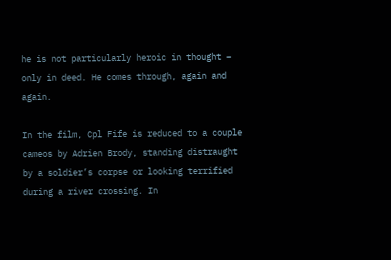he is not particularly heroic in thought – only in deed. He comes through, again and again.

In the film, Cpl Fife is reduced to a couple cameos by Adrien Brody, standing distraught by a soldier’s corpse or looking terrified during a river crossing. In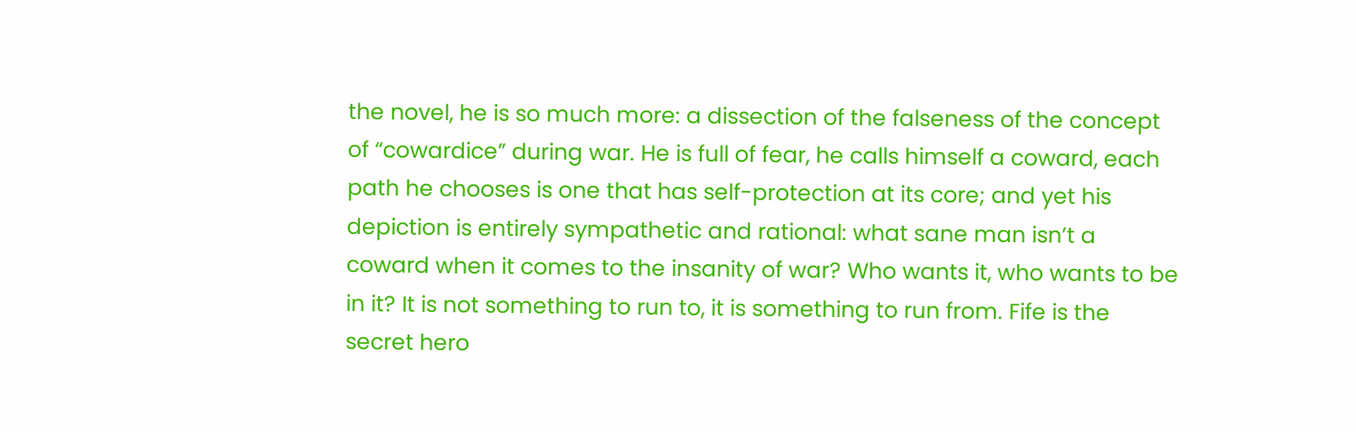the novel, he is so much more: a dissection of the falseness of the concept of “cowardice” during war. He is full of fear, he calls himself a coward, each path he chooses is one that has self-protection at its core; and yet his depiction is entirely sympathetic and rational: what sane man isn’t a coward when it comes to the insanity of war? Who wants it, who wants to be in it? It is not something to run to, it is something to run from. Fife is the secret hero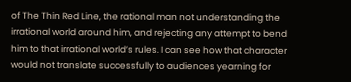of The Thin Red Line, the rational man not understanding the irrational world around him, and rejecting any attempt to bend him to that irrational world’s rules. I can see how that character would not translate successfully to audiences yearning for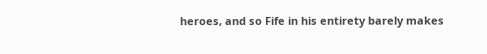heroes, and so Fife in his entirety barely makes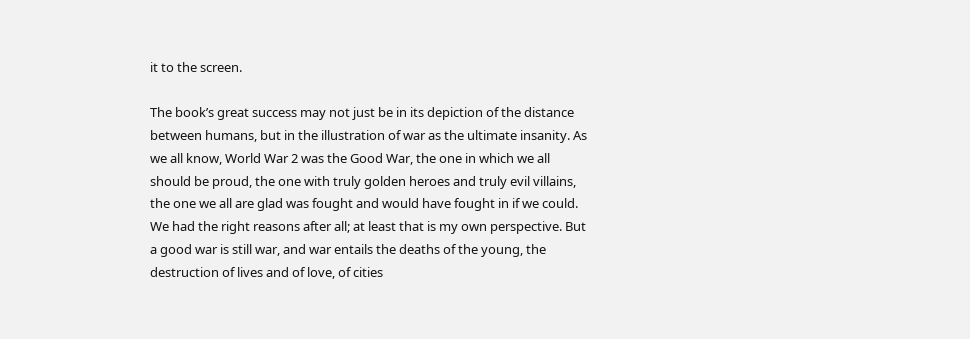it to the screen.

The book’s great success may not just be in its depiction of the distance between humans, but in the illustration of war as the ultimate insanity. As we all know, World War 2 was the Good War, the one in which we all should be proud, the one with truly golden heroes and truly evil villains, the one we all are glad was fought and would have fought in if we could. We had the right reasons after all; at least that is my own perspective. But a good war is still war, and war entails the deaths of the young, the destruction of lives and of love, of cities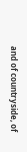and of countryside, of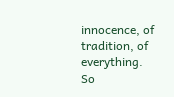innocence, of tradition, of everything. So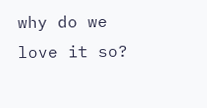why do we love it so?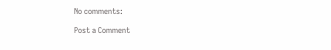No comments:

Post a Comment